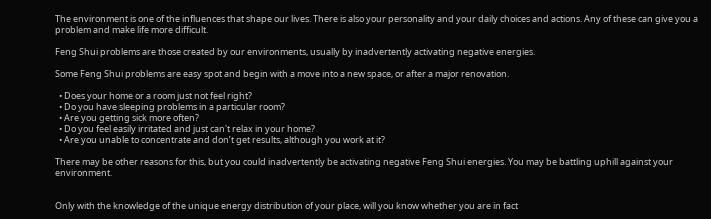The environment is one of the influences that shape our lives. There is also your personality and your daily choices and actions. Any of these can give you a problem and make life more difficult.

Feng Shui problems are those created by our environments, usually by inadvertently activating negative energies.

Some Feng Shui problems are easy spot and begin with a move into a new space, or after a major renovation.

  • Does your home or a room just not feel right?
  • Do you have sleeping problems in a particular room?
  • Are you getting sick more often?
  • Do you feel easily irritated and just can't relax in your home?
  • Are you unable to concentrate and don’t get results, although you work at it?

There may be other reasons for this, but you could inadvertently be activating negative Feng Shui energies. You may be battling uphill against your environment.


Only with the knowledge of the unique energy distribution of your place, will you know whether you are in fact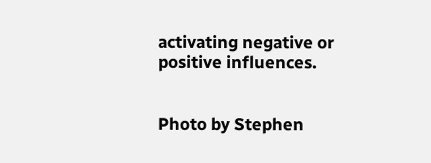activating negative or positive influences.


Photo by Stephen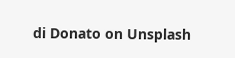di Donato on Unsplash